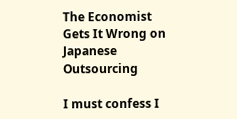The Economist Gets It Wrong on Japanese Outsourcing

I must confess I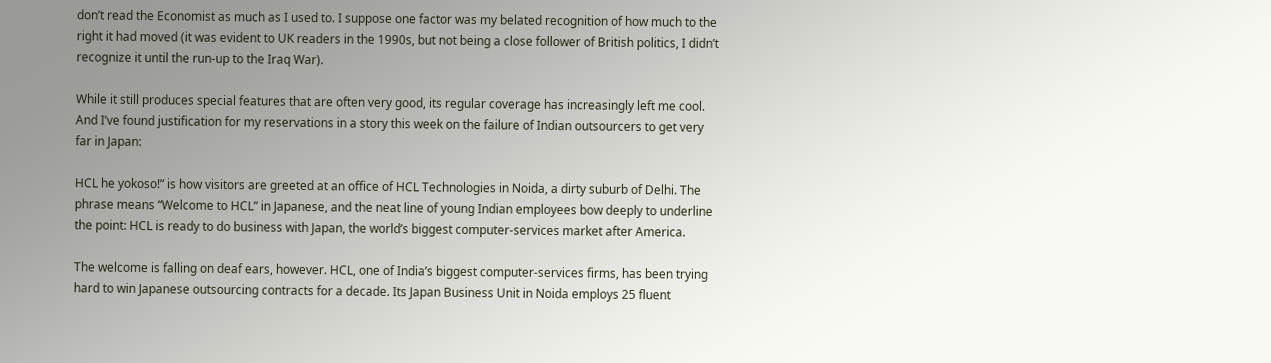don’t read the Economist as much as I used to. I suppose one factor was my belated recognition of how much to the right it had moved (it was evident to UK readers in the 1990s, but not being a close follower of British politics, I didn’t recognize it until the run-up to the Iraq War).

While it still produces special features that are often very good, its regular coverage has increasingly left me cool. And I’ve found justification for my reservations in a story this week on the failure of Indian outsourcers to get very far in Japan:

HCL he yokoso!” is how visitors are greeted at an office of HCL Technologies in Noida, a dirty suburb of Delhi. The phrase means “Welcome to HCL” in Japanese, and the neat line of young Indian employees bow deeply to underline the point: HCL is ready to do business with Japan, the world’s biggest computer-services market after America.

The welcome is falling on deaf ears, however. HCL, one of India’s biggest computer-services firms, has been trying hard to win Japanese outsourcing contracts for a decade. Its Japan Business Unit in Noida employs 25 fluent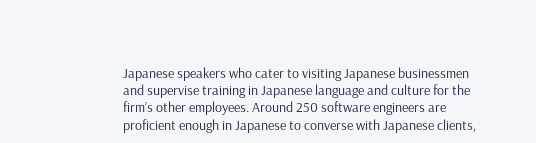Japanese speakers who cater to visiting Japanese businessmen and supervise training in Japanese language and culture for the firm’s other employees. Around 250 software engineers are proficient enough in Japanese to converse with Japanese clients,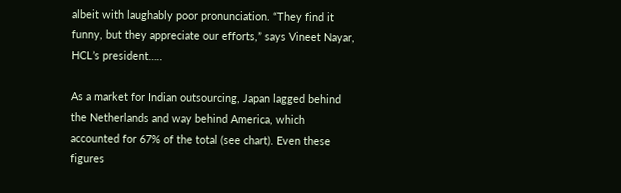albeit with laughably poor pronunciation. “They find it funny, but they appreciate our efforts,” says Vineet Nayar, HCL’s president…..

As a market for Indian outsourcing, Japan lagged behind the Netherlands and way behind America, which accounted for 67% of the total (see chart). Even these figures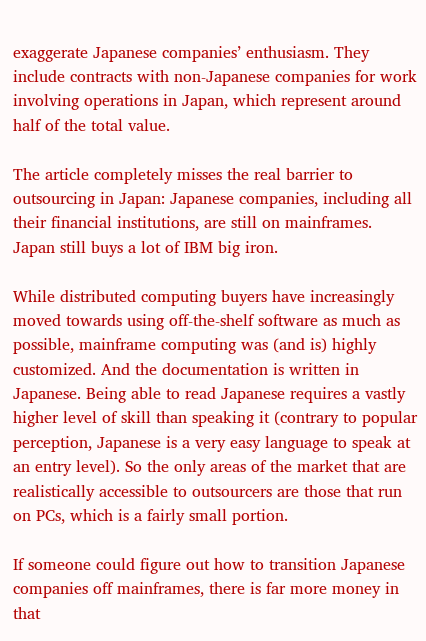exaggerate Japanese companies’ enthusiasm. They include contracts with non-Japanese companies for work involving operations in Japan, which represent around half of the total value.

The article completely misses the real barrier to outsourcing in Japan: Japanese companies, including all their financial institutions, are still on mainframes. Japan still buys a lot of IBM big iron.

While distributed computing buyers have increasingly moved towards using off-the-shelf software as much as possible, mainframe computing was (and is) highly customized. And the documentation is written in Japanese. Being able to read Japanese requires a vastly higher level of skill than speaking it (contrary to popular perception, Japanese is a very easy language to speak at an entry level). So the only areas of the market that are realistically accessible to outsourcers are those that run on PCs, which is a fairly small portion.

If someone could figure out how to transition Japanese companies off mainframes, there is far more money in that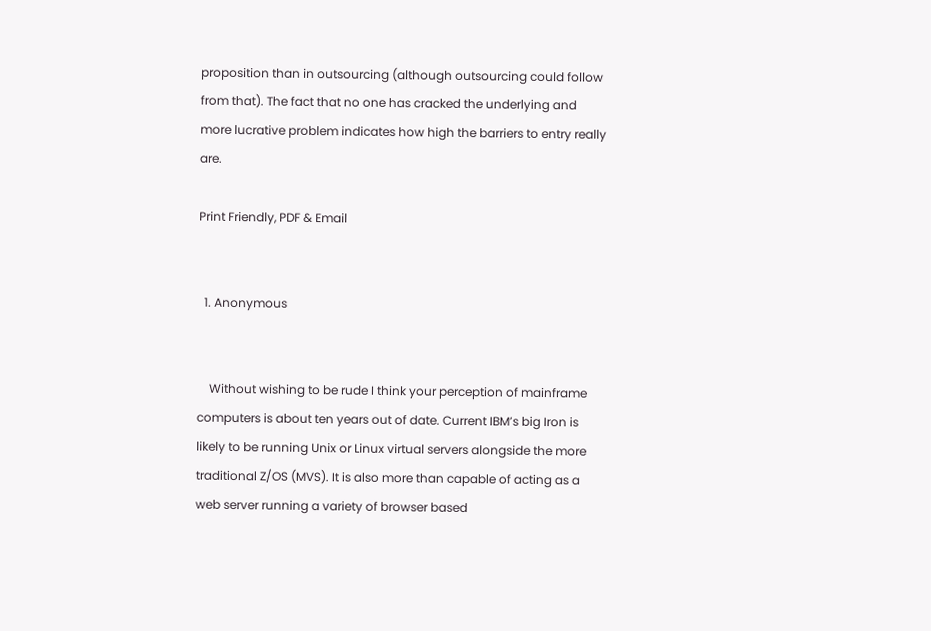proposition than in outsourcing (although outsourcing could follow from that). The fact that no one has cracked the underlying and more lucrative problem indicates how high the barriers to entry really are.

Print Friendly, PDF & Email


  1. Anonymous


    Without wishing to be rude I think your perception of mainframe computers is about ten years out of date. Current IBM’s big Iron is likely to be running Unix or Linux virtual servers alongside the more traditional Z/OS (MVS). It is also more than capable of acting as a web server running a variety of browser based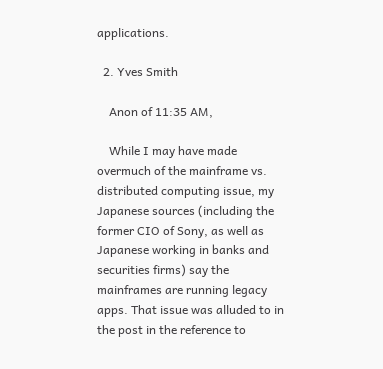applications.

  2. Yves Smith

    Anon of 11:35 AM,

    While I may have made overmuch of the mainframe vs. distributed computing issue, my Japanese sources (including the former CIO of Sony, as well as Japanese working in banks and securities firms) say the mainframes are running legacy apps. That issue was alluded to in the post in the reference to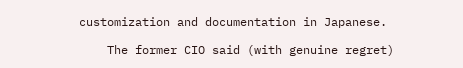customization and documentation in Japanese.

    The former CIO said (with genuine regret)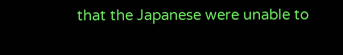that the Japanese were unable to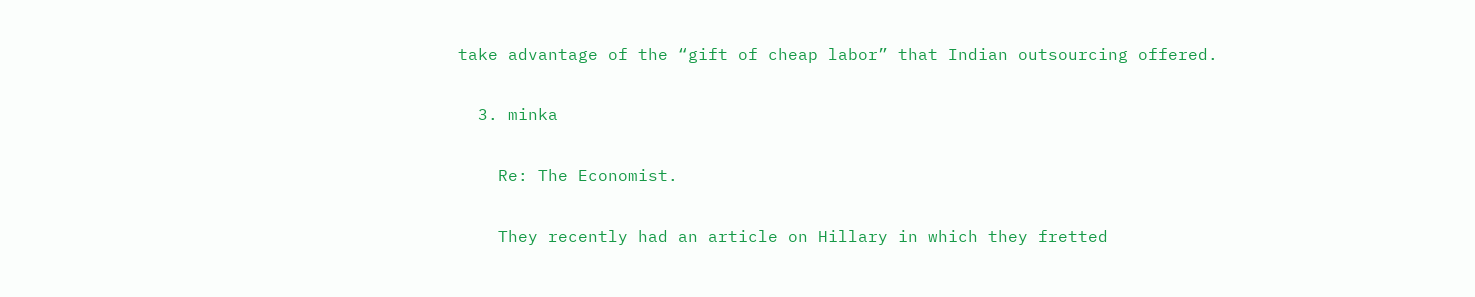take advantage of the “gift of cheap labor” that Indian outsourcing offered.

  3. minka

    Re: The Economist.

    They recently had an article on Hillary in which they fretted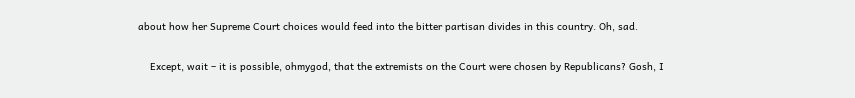about how her Supreme Court choices would feed into the bitter partisan divides in this country. Oh, sad.

    Except, wait – it is possible, ohmygod, that the extremists on the Court were chosen by Republicans? Gosh, I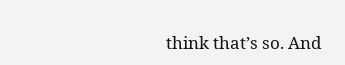think that’s so. And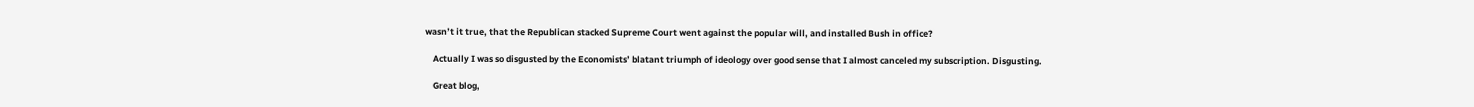wasn’t it true, that the Republican stacked Supreme Court went against the popular will, and installed Bush in office?

    Actually I was so disgusted by the Economists’ blatant triumph of ideology over good sense that I almost canceled my subscription. Disgusting.

    Great blog,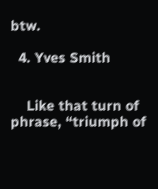btw.

  4. Yves Smith


    Like that turn of phrase, “triumph of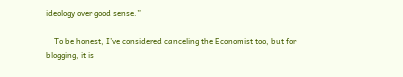ideology over good sense.”

    To be honest, I’ve considered canceling the Economist too, but for blogging, it is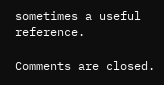sometimes a useful reference.

Comments are closed.